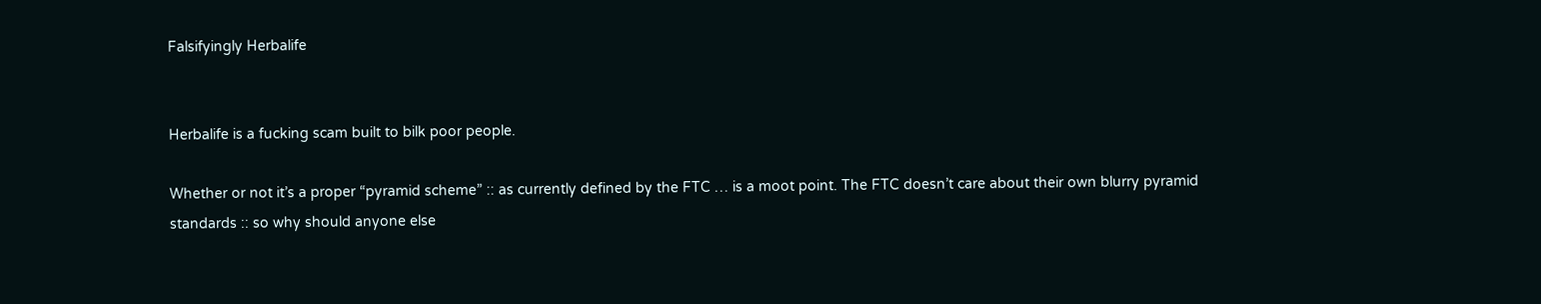Falsifyingly Herbalife


Herbalife is a fucking scam built to bilk poor people.

Whether or not it’s a proper “pyramid scheme” :: as currently defined by the FTC … is a moot point. The FTC doesn’t care about their own blurry pyramid standards :: so why should anyone else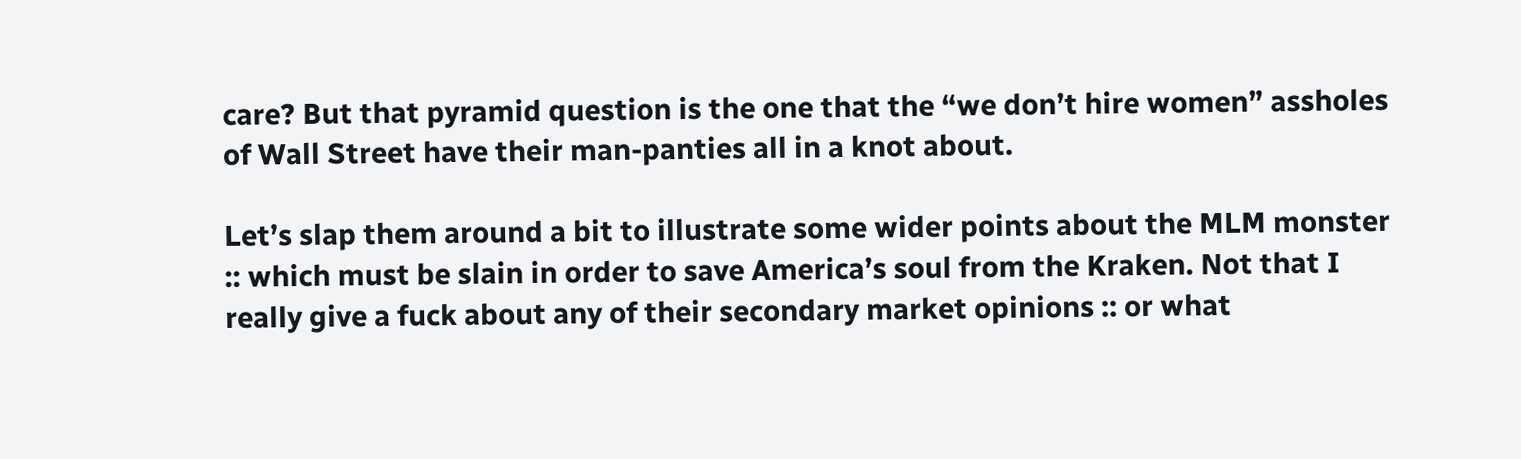care? But that pyramid question is the one that the “we don’t hire women” assholes of Wall Street have their man-panties all in a knot about.

Let’s slap them around a bit to illustrate some wider points about the MLM monster :: which must be slain in order to save America’s soul from the Kraken. Not that I really give a fuck about any of their secondary market opinions :: or what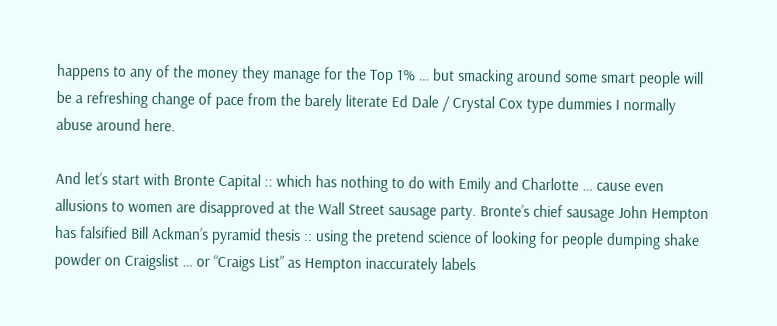happens to any of the money they manage for the Top 1% … but smacking around some smart people will be a refreshing change of pace from the barely literate Ed Dale / Crystal Cox type dummies I normally abuse around here.

And let’s start with Bronte Capital :: which has nothing to do with Emily and Charlotte … cause even allusions to women are disapproved at the Wall Street sausage party. Bronte’s chief sausage John Hempton has falsified Bill Ackman’s pyramid thesis :: using the pretend science of looking for people dumping shake powder on Craigslist … or “Craigs List” as Hempton inaccurately labels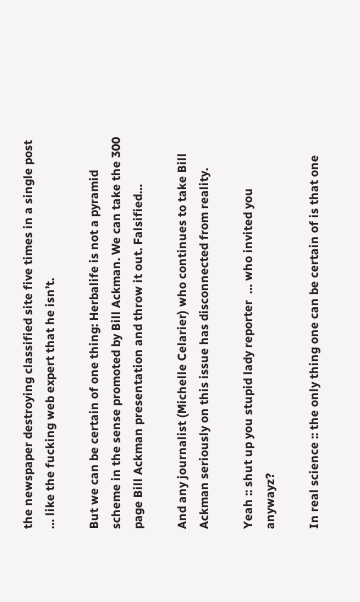the newspaper destroying classified site five times in a single post … like the fucking web expert that he isn’t.

But we can be certain of one thing: Herbalife is not a pyramid scheme in the sense promoted by Bill Ackman. We can take the 300 page Bill Ackman presentation and throw it out. Falsified…

And any journalist (Michelle Celarier) who continues to take Bill Ackman seriously on this issue has disconnected from reality.

Yeah :: shut up you stupid lady reporter  … who invited you anywayz?

In real science :: the only thing one can be certain of is that one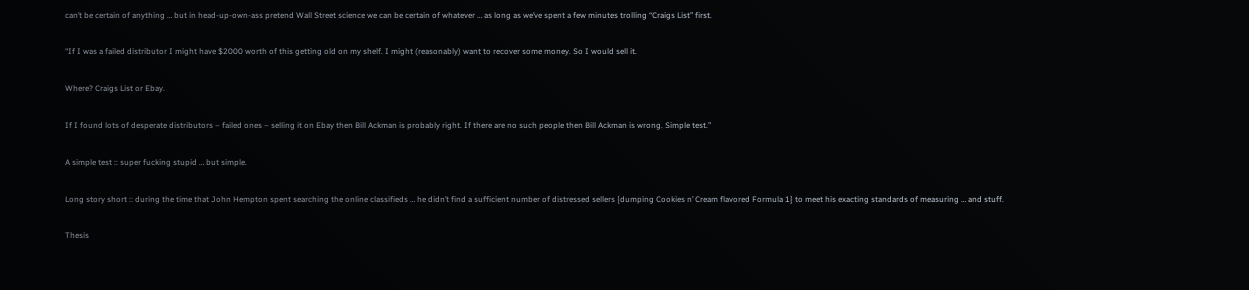can’t be certain of anything … but in head-up-own-ass pretend Wall Street science we can be certain of whatever … as long as we’ve spent a few minutes trolling “Craigs List” first.

“If I was a failed distributor I might have $2000 worth of this getting old on my shelf. I might (reasonably) want to recover some money. So I would sell it.

Where? Craigs List or Ebay.

If I found lots of desperate distributors – failed ones – selling it on Ebay then Bill Ackman is probably right. If there are no such people then Bill Ackman is wrong. Simple test.”

A simple test :: super fucking stupid … but simple.

Long story short :: during the time that John Hempton spent searching the online classifieds … he didn’t find a sufficient number of distressed sellers {dumping Cookies n’ Cream flavored Formula 1} to meet his exacting standards of measuring … and stuff.

Thesis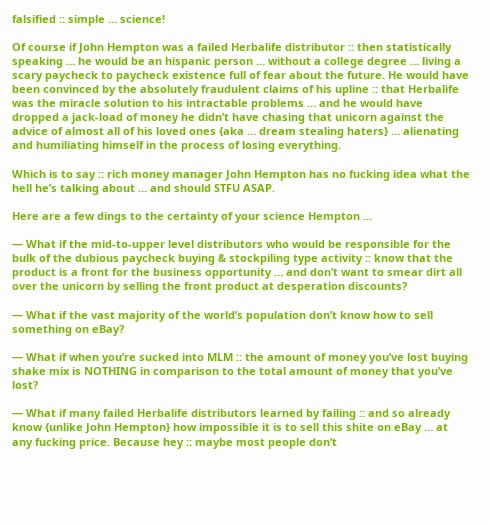falsified :: simple … science!

Of course if John Hempton was a failed Herbalife distributor :: then statistically speaking … he would be an hispanic person … without a college degree … living a scary paycheck to paycheck existence full of fear about the future. He would have been convinced by the absolutely fraudulent claims of his upline :: that Herbalife was the miracle solution to his intractable problems … and he would have dropped a jack-load of money he didn’t have chasing that unicorn against the advice of almost all of his loved ones {aka … dream stealing haters} … alienating and humiliating himself in the process of losing everything.

Which is to say :: rich money manager John Hempton has no fucking idea what the hell he’s talking about … and should STFU ASAP.

Here are a few dings to the certainty of your science Hempton …

— What if the mid-to-upper level distributors who would be responsible for the bulk of the dubious paycheck buying & stockpiling type activity :: know that the product is a front for the business opportunity … and don’t want to smear dirt all over the unicorn by selling the front product at desperation discounts?

— What if the vast majority of the world’s population don’t know how to sell something on eBay?

— What if when you’re sucked into MLM :: the amount of money you’ve lost buying shake mix is NOTHING in comparison to the total amount of money that you’ve lost?

— What if many failed Herbalife distributors learned by failing :: and so already know {unlike John Hempton} how impossible it is to sell this shite on eBay … at any fucking price. Because hey :: maybe most people don’t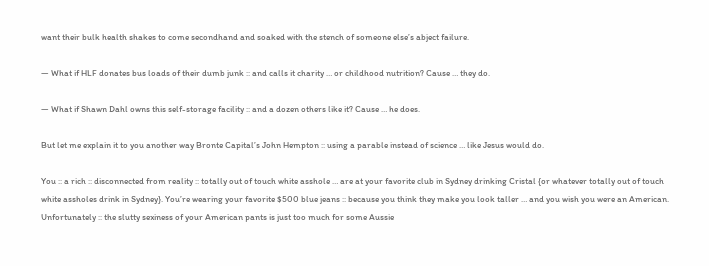want their bulk health shakes to come secondhand and soaked with the stench of someone else’s abject failure.

— What if HLF donates bus loads of their dumb junk :: and calls it charity … or childhood nutrition? Cause … they do.

— What if Shawn Dahl owns this self-storage facility :: and a dozen others like it? Cause … he does.

But let me explain it to you another way Bronte Capital’s John Hempton :: using a parable instead of science … like Jesus would do.

You :: a rich :: disconnected from reality :: totally out of touch white asshole … are at your favorite club in Sydney drinking Cristal {or whatever totally out of touch white assholes drink in Sydney}. You’re wearing your favorite $500 blue jeans :: because you think they make you look taller … and you wish you were an American. Unfortunately :: the slutty sexiness of your American pants is just too much for some Aussie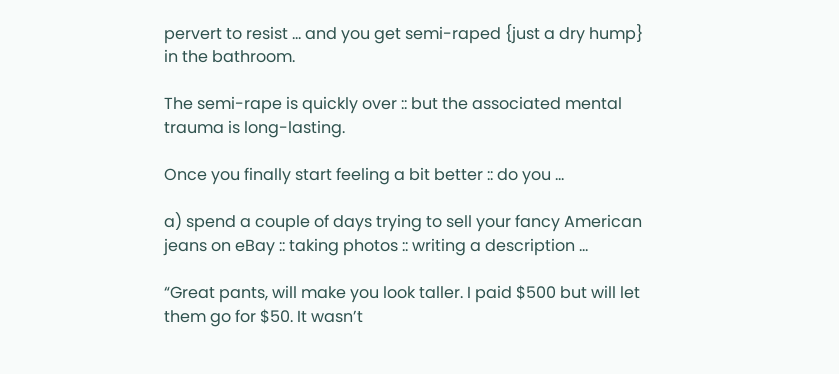pervert to resist … and you get semi-raped {just a dry hump} in the bathroom.

The semi-rape is quickly over :: but the associated mental trauma is long-lasting.

Once you finally start feeling a bit better :: do you …

a) spend a couple of days trying to sell your fancy American jeans on eBay :: taking photos :: writing a description …

“Great pants, will make you look taller. I paid $500 but will let them go for $50. It wasn’t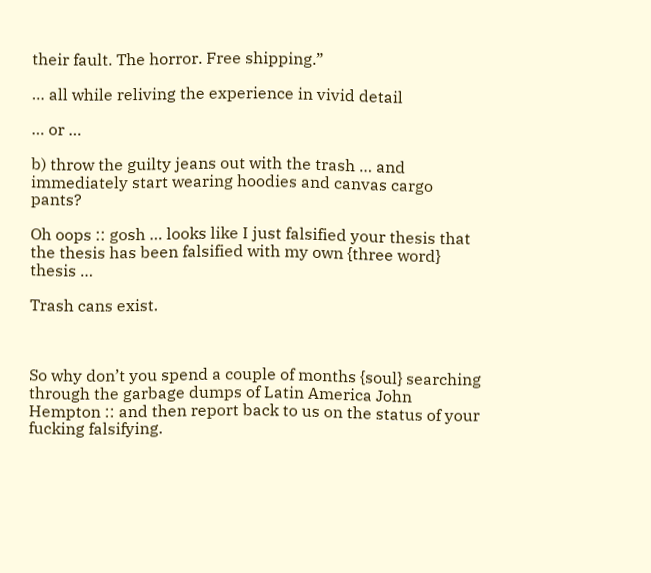their fault. The horror. Free shipping.”

… all while reliving the experience in vivid detail

… or …

b) throw the guilty jeans out with the trash … and immediately start wearing hoodies and canvas cargo pants?

Oh oops :: gosh … looks like I just falsified your thesis that the thesis has been falsified with my own {three word} thesis …

Trash cans exist.



So why don’t you spend a couple of months {soul} searching through the garbage dumps of Latin America John Hempton :: and then report back to us on the status of your fucking falsifying.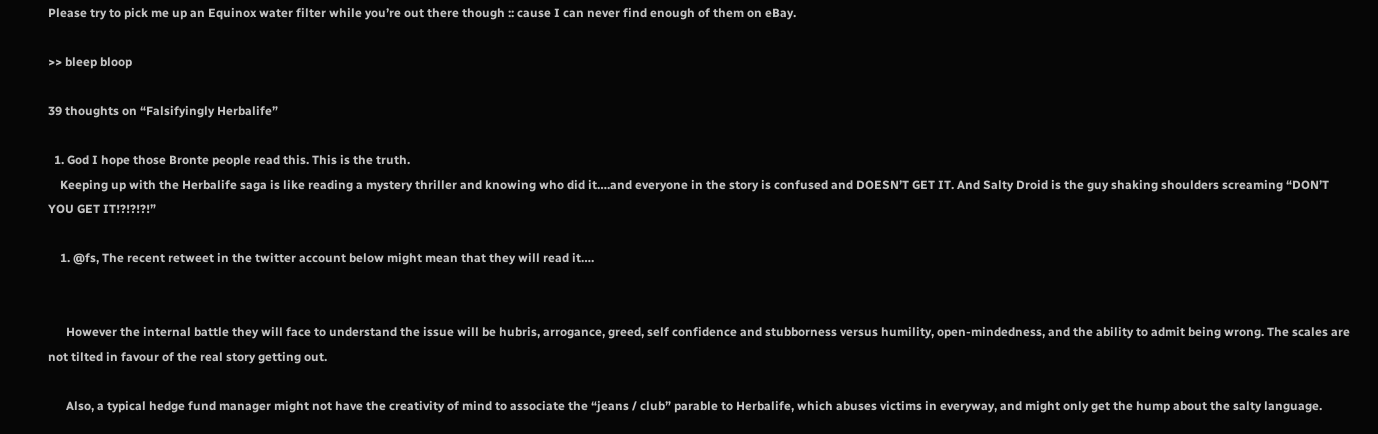Please try to pick me up an Equinox water filter while you’re out there though :: cause I can never find enough of them on eBay.

>> bleep bloop

39 thoughts on “Falsifyingly Herbalife”

  1. God I hope those Bronte people read this. This is the truth.
    Keeping up with the Herbalife saga is like reading a mystery thriller and knowing who did it….and everyone in the story is confused and DOESN’T GET IT. And Salty Droid is the guy shaking shoulders screaming “DON’T YOU GET IT!?!?!?!”

    1. @fs, The recent retweet in the twitter account below might mean that they will read it….


      However the internal battle they will face to understand the issue will be hubris, arrogance, greed, self confidence and stubborness versus humility, open-mindedness, and the ability to admit being wrong. The scales are not tilted in favour of the real story getting out.

      Also, a typical hedge fund manager might not have the creativity of mind to associate the “jeans / club” parable to Herbalife, which abuses victims in everyway, and might only get the hump about the salty language.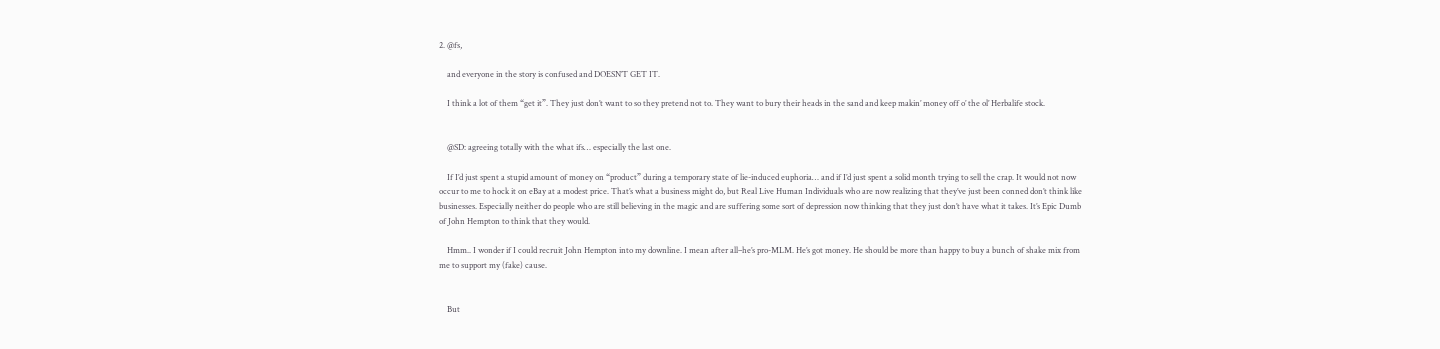2. @fs,

    and everyone in the story is confused and DOESN’T GET IT.

    I think a lot of them “get it”. They just don’t want to so they pretend not to. They want to bury their heads in the sand and keep makin’ money off o’ the ol’ Herbalife stock.


    @SD: agreeing totally with the what ifs… especially the last one.

    If I’d just spent a stupid amount of money on “product” during a temporary state of lie-induced euphoria… and if I’d just spent a solid month trying to sell the crap. It would not now occur to me to hock it on eBay at a modest price. That’s what a business might do, but Real Live Human Individuals who are now realizing that they’ve just been conned don’t think like businesses. Especially neither do people who are still believing in the magic and are suffering some sort of depression now thinking that they just don’t have what it takes. It’s Epic Dumb of John Hempton to think that they would.

    Hmm.. I wonder if I could recruit John Hempton into my downline. I mean after all–he’s pro-MLM. He’s got money. He should be more than happy to buy a bunch of shake mix from me to support my (fake) cause.


    But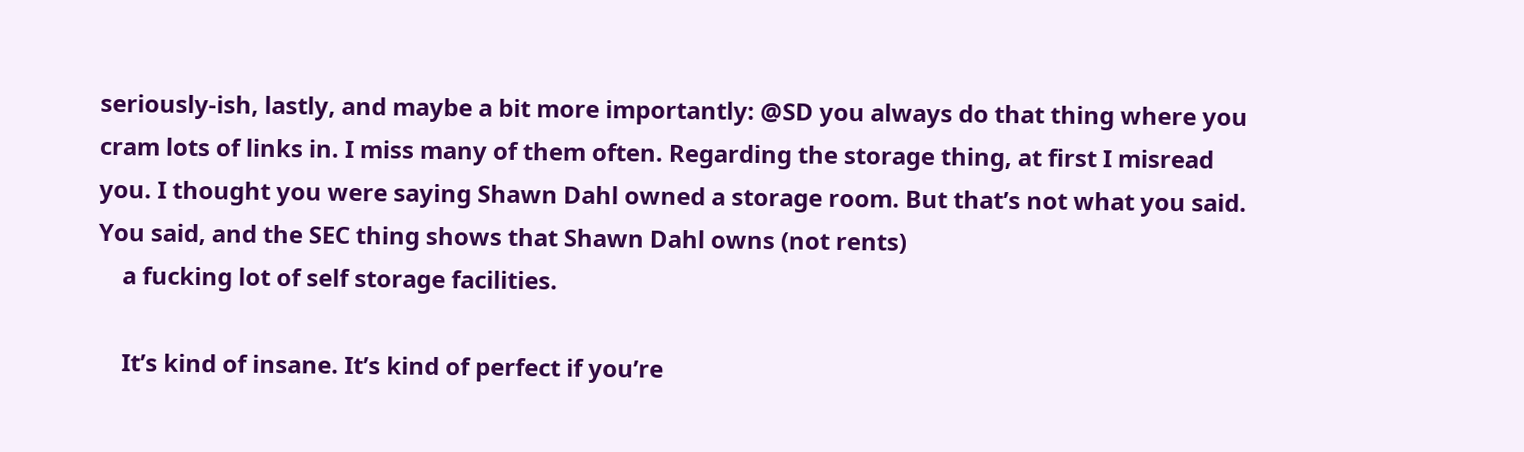seriously-ish, lastly, and maybe a bit more importantly: @SD you always do that thing where you cram lots of links in. I miss many of them often. Regarding the storage thing, at first I misread you. I thought you were saying Shawn Dahl owned a storage room. But that’s not what you said. You said, and the SEC thing shows that Shawn Dahl owns (not rents)
    a fucking lot of self storage facilities.

    It’s kind of insane. It’s kind of perfect if you’re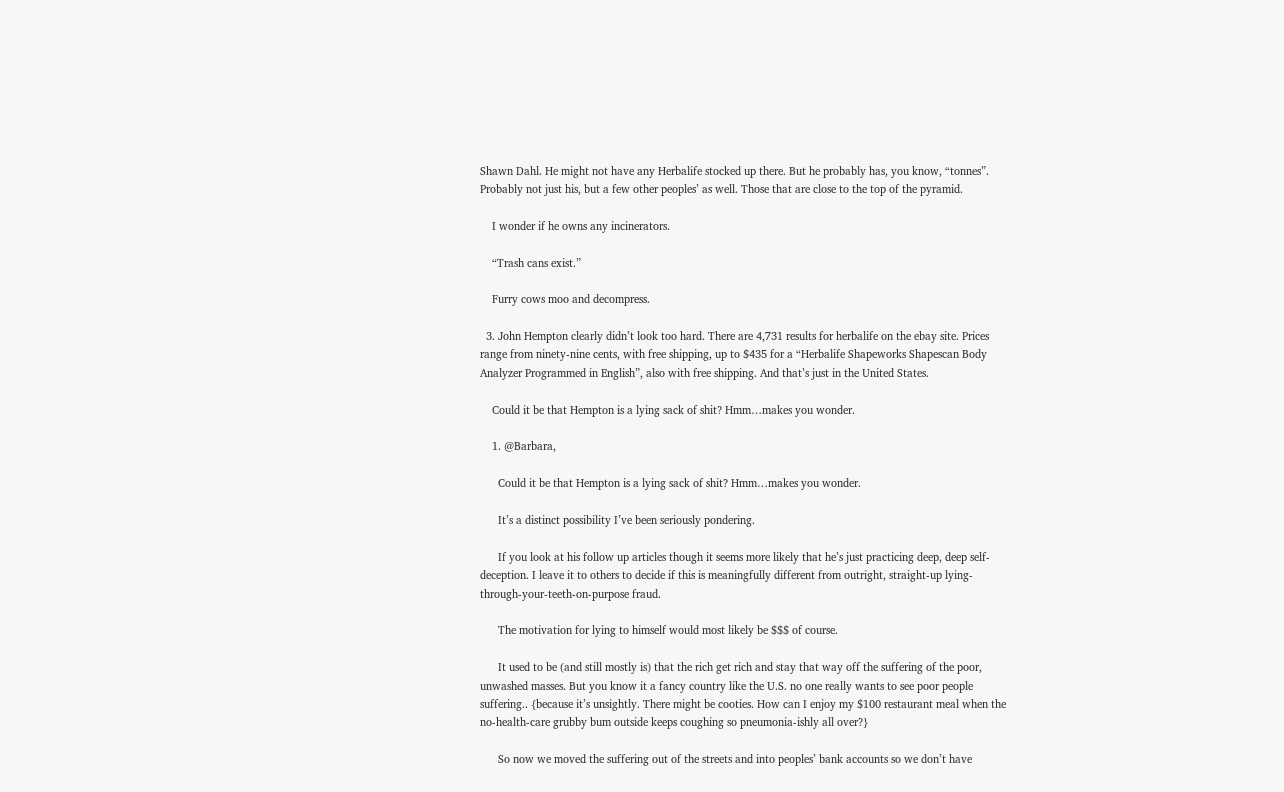Shawn Dahl. He might not have any Herbalife stocked up there. But he probably has, you know, “tonnes”. Probably not just his, but a few other peoples’ as well. Those that are close to the top of the pyramid.

    I wonder if he owns any incinerators.

    “Trash cans exist.”

    Furry cows moo and decompress.

  3. John Hempton clearly didn’t look too hard. There are 4,731 results for herbalife on the ebay site. Prices range from ninety-nine cents, with free shipping, up to $435 for a “Herbalife Shapeworks Shapescan Body Analyzer Programmed in English”, also with free shipping. And that’s just in the United States.

    Could it be that Hempton is a lying sack of shit? Hmm…makes you wonder.

    1. @Barbara,

      Could it be that Hempton is a lying sack of shit? Hmm…makes you wonder.

      It’s a distinct possibility I’ve been seriously pondering.

      If you look at his follow up articles though it seems more likely that he’s just practicing deep, deep self-deception. I leave it to others to decide if this is meaningfully different from outright, straight-up lying-through-your-teeth-on-purpose fraud.

      The motivation for lying to himself would most likely be $$$ of course.

      It used to be (and still mostly is) that the rich get rich and stay that way off the suffering of the poor, unwashed masses. But you know it a fancy country like the U.S. no one really wants to see poor people suffering.. {because it’s unsightly. There might be cooties. How can I enjoy my $100 restaurant meal when the no-health-care grubby bum outside keeps coughing so pneumonia-ishly all over?}

      So now we moved the suffering out of the streets and into peoples’ bank accounts so we don’t have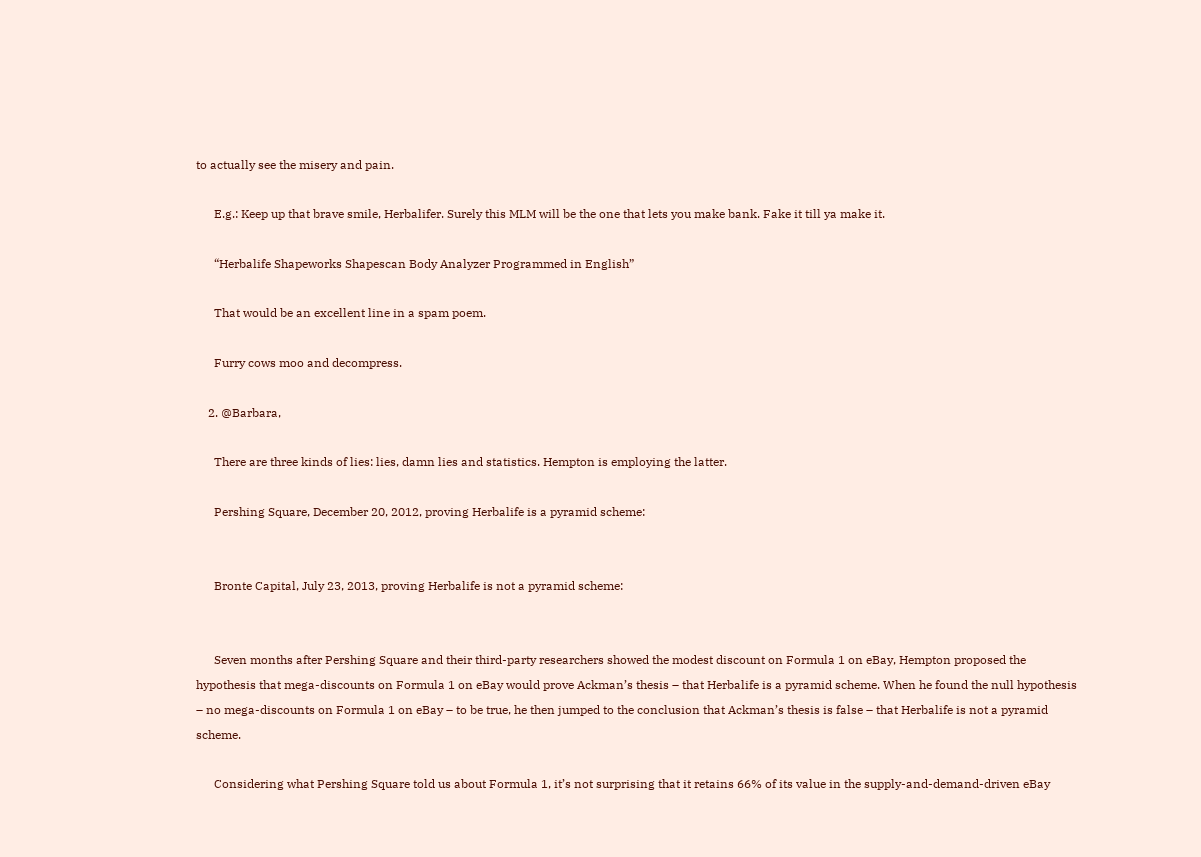to actually see the misery and pain.

      E.g.: Keep up that brave smile, Herbalifer. Surely this MLM will be the one that lets you make bank. Fake it till ya make it.

      “Herbalife Shapeworks Shapescan Body Analyzer Programmed in English”

      That would be an excellent line in a spam poem.

      Furry cows moo and decompress.

    2. @Barbara,

      There are three kinds of lies: lies, damn lies and statistics. Hempton is employing the latter.

      Pershing Square, December 20, 2012, proving Herbalife is a pyramid scheme:


      Bronte Capital, July 23, 2013, proving Herbalife is not a pyramid scheme:


      Seven months after Pershing Square and their third-party researchers showed the modest discount on Formula 1 on eBay, Hempton proposed the hypothesis that mega-discounts on Formula 1 on eBay would prove Ackman’s thesis – that Herbalife is a pyramid scheme. When he found the null hypothesis – no mega-discounts on Formula 1 on eBay – to be true, he then jumped to the conclusion that Ackman’s thesis is false – that Herbalife is not a pyramid scheme.

      Considering what Pershing Square told us about Formula 1, it’s not surprising that it retains 66% of its value in the supply-and-demand-driven eBay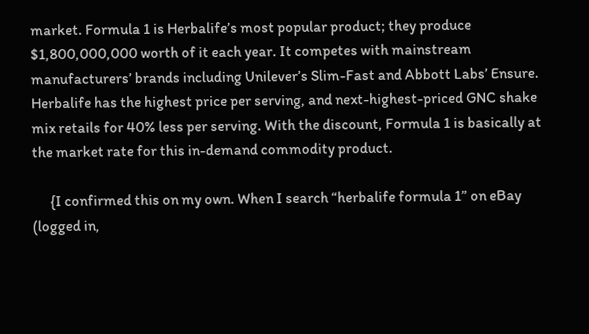market. Formula 1 is Herbalife’s most popular product; they produce $1,800,000,000 worth of it each year. It competes with mainstream manufacturers’ brands including Unilever’s Slim-Fast and Abbott Labs’ Ensure. Herbalife has the highest price per serving, and next-highest-priced GNC shake mix retails for 40% less per serving. With the discount, Formula 1 is basically at the market rate for this in-demand commodity product.

      {I confirmed this on my own. When I search “herbalife formula 1” on eBay (logged in,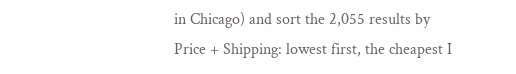in Chicago) and sort the 2,055 results by Price + Shipping: lowest first, the cheapest I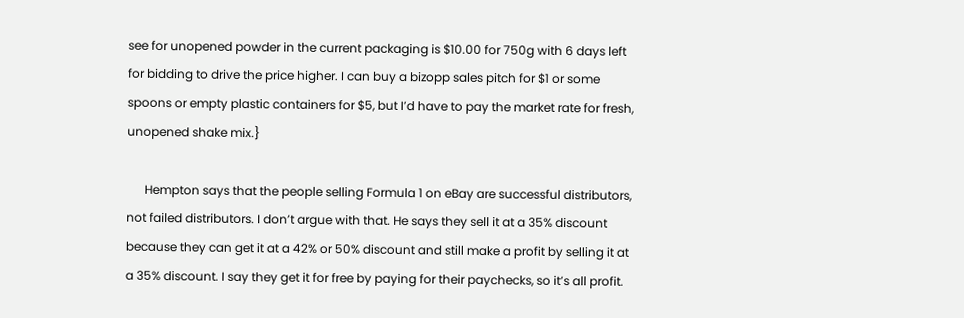see for unopened powder in the current packaging is $10.00 for 750g with 6 days left for bidding to drive the price higher. I can buy a bizopp sales pitch for $1 or some spoons or empty plastic containers for $5, but I’d have to pay the market rate for fresh, unopened shake mix.}

      Hempton says that the people selling Formula 1 on eBay are successful distributors, not failed distributors. I don’t argue with that. He says they sell it at a 35% discount because they can get it at a 42% or 50% discount and still make a profit by selling it at a 35% discount. I say they get it for free by paying for their paychecks, so it’s all profit.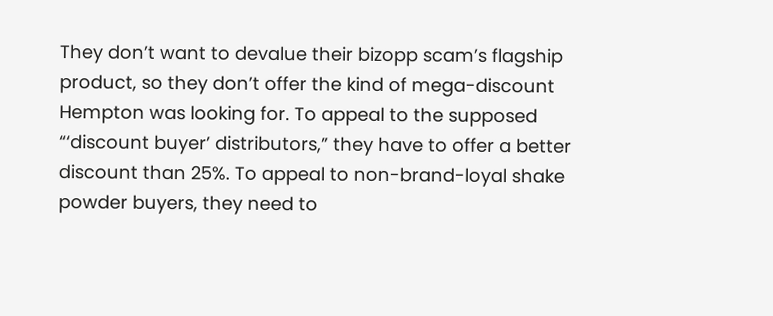They don’t want to devalue their bizopp scam’s flagship product, so they don’t offer the kind of mega-discount Hempton was looking for. To appeal to the supposed “‘discount buyer’ distributors,” they have to offer a better discount than 25%. To appeal to non-brand-loyal shake powder buyers, they need to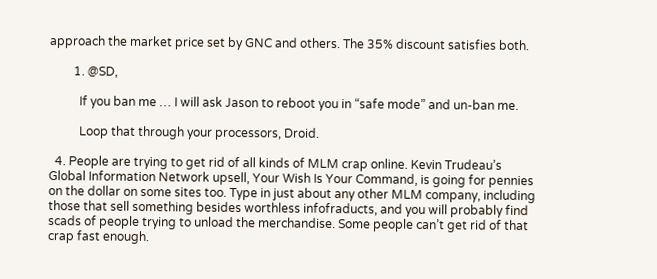approach the market price set by GNC and others. The 35% discount satisfies both.

        1. @SD,

          If you ban me … I will ask Jason to reboot you in “safe mode” and un-ban me.

          Loop that through your processors, Droid.

  4. People are trying to get rid of all kinds of MLM crap online. Kevin Trudeau’s Global Information Network upsell, Your Wish Is Your Command, is going for pennies on the dollar on some sites too. Type in just about any other MLM company, including those that sell something besides worthless infofraducts, and you will probably find scads of people trying to unload the merchandise. Some people can’t get rid of that crap fast enough.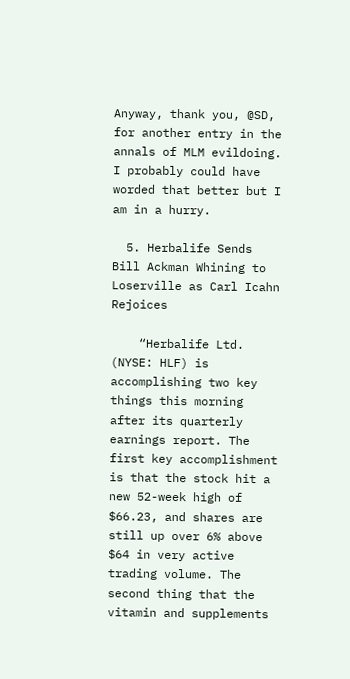Anyway, thank you, @SD, for another entry in the annals of MLM evildoing. I probably could have worded that better but I am in a hurry.

  5. Herbalife Sends Bill Ackman Whining to Loserville as Carl Icahn Rejoices

    “Herbalife Ltd. (NYSE: HLF) is accomplishing two key things this morning after its quarterly earnings report. The first key accomplishment is that the stock hit a new 52-week high of $66.23, and shares are still up over 6% above $64 in very active trading volume. The second thing that the vitamin and supplements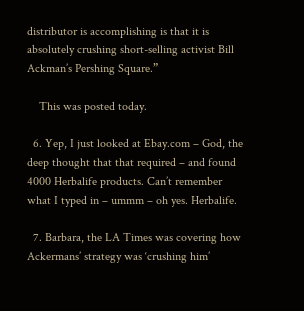distributor is accomplishing is that it is absolutely crushing short-selling activist Bill Ackman’s Pershing Square.”

    This was posted today.

  6. Yep, I just looked at Ebay.com – God, the deep thought that that required – and found 4000 Herbalife products. Can’t remember what I typed in – ummm – oh yes. Herbalife.

  7. Barbara, the LA Times was covering how Ackermans’ strategy was ‘crushing him’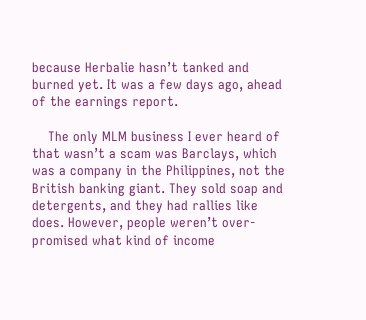because Herbalie hasn’t tanked and burned yet. It was a few days ago, ahead of the earnings report.

    The only MLM business I ever heard of that wasn’t a scam was Barclays, which was a company in the Philippines, not the British banking giant. They sold soap and detergents, and they had rallies like does. However, people weren’t over-promised what kind of income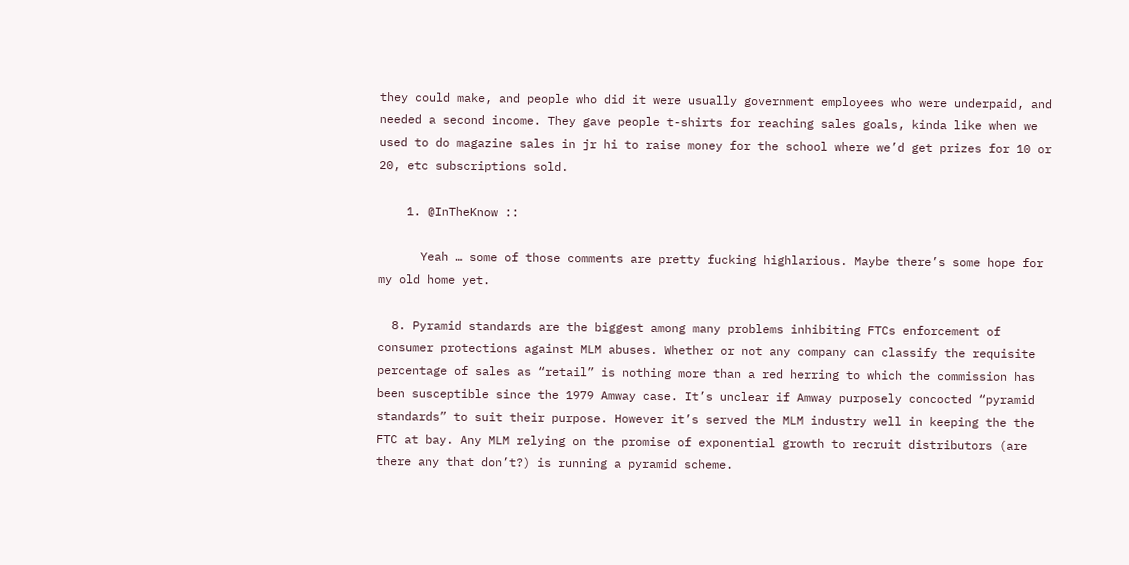they could make, and people who did it were usually government employees who were underpaid, and needed a second income. They gave people t-shirts for reaching sales goals, kinda like when we used to do magazine sales in jr hi to raise money for the school where we’d get prizes for 10 or 20, etc subscriptions sold.

    1. @InTheKnow ::

      Yeah … some of those comments are pretty fucking highlarious. Maybe there’s some hope for my old home yet.

  8. Pyramid standards are the biggest among many problems inhibiting FTCs enforcement of consumer protections against MLM abuses. Whether or not any company can classify the requisite percentage of sales as “retail” is nothing more than a red herring to which the commission has been susceptible since the 1979 Amway case. It’s unclear if Amway purposely concocted “pyramid standards” to suit their purpose. However it’s served the MLM industry well in keeping the the FTC at bay. Any MLM relying on the promise of exponential growth to recruit distributors (are there any that don’t?) is running a pyramid scheme.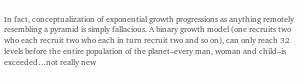In fact, conceptualization of exponential growth progressions as anything remotely resembling a pyramid is simply fallacious. A binary growth model (one recruits two who each recruit two who each in turn recruit two and so on), can only reach 32 levels before the entire population of the planet–every man, woman and child–is exceeded…not really new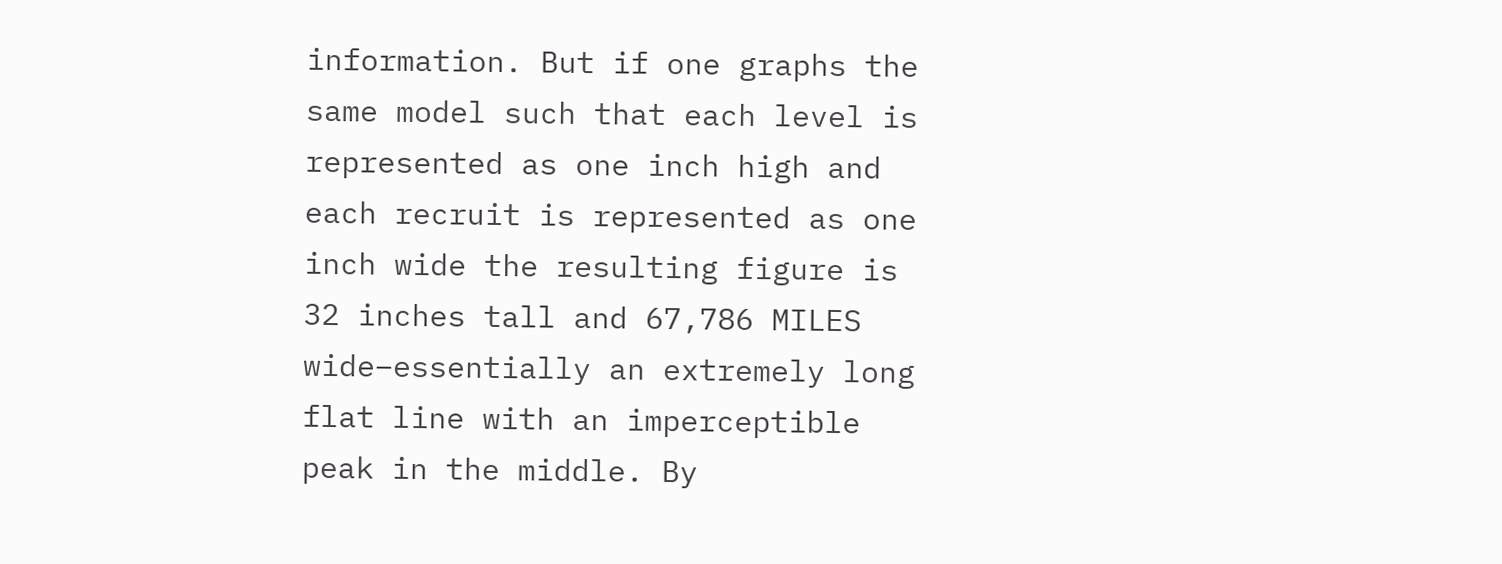information. But if one graphs the same model such that each level is represented as one inch high and each recruit is represented as one inch wide the resulting figure is 32 inches tall and 67,786 MILES wide–essentially an extremely long flat line with an imperceptible peak in the middle. By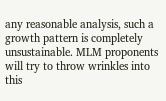any reasonable analysis, such a growth pattern is completely unsustainable. MLM proponents will try to throw wrinkles into this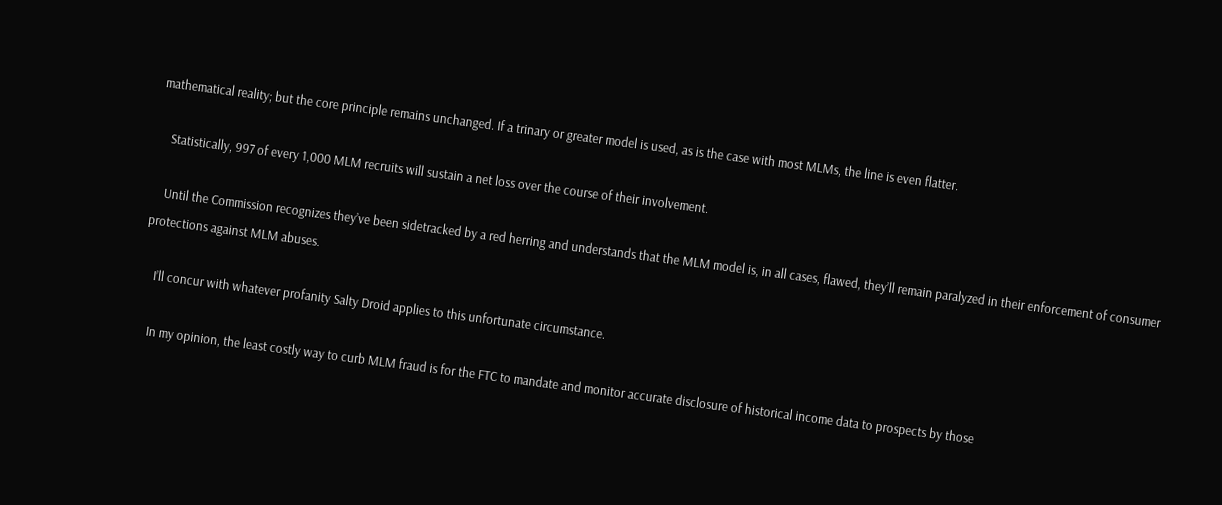mathematical reality; but the core principle remains unchanged. If a trinary or greater model is used, as is the case with most MLMs, the line is even flatter.

    Statistically, 997 of every 1,000 MLM recruits will sustain a net loss over the course of their involvement.

    Until the Commission recognizes they’ve been sidetracked by a red herring and understands that the MLM model is, in all cases, flawed, they’ll remain paralyzed in their enforcement of consumer protections against MLM abuses.

    I’ll concur with whatever profanity Salty Droid applies to this unfortunate circumstance.

    In my opinion, the least costly way to curb MLM fraud is for the FTC to mandate and monitor accurate disclosure of historical income data to prospects by those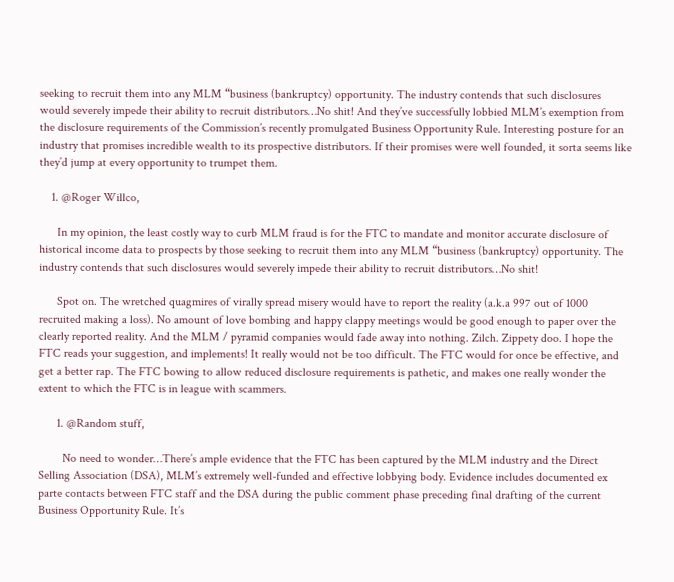seeking to recruit them into any MLM “business (bankruptcy) opportunity. The industry contends that such disclosures would severely impede their ability to recruit distributors…No shit! And they’ve successfully lobbied MLM’s exemption from the disclosure requirements of the Commission’s recently promulgated Business Opportunity Rule. Interesting posture for an industry that promises incredible wealth to its prospective distributors. If their promises were well founded, it sorta seems like they’d jump at every opportunity to trumpet them.

    1. @Roger Willco,

      In my opinion, the least costly way to curb MLM fraud is for the FTC to mandate and monitor accurate disclosure of historical income data to prospects by those seeking to recruit them into any MLM “business (bankruptcy) opportunity. The industry contends that such disclosures would severely impede their ability to recruit distributors…No shit!

      Spot on. The wretched quagmires of virally spread misery would have to report the reality (a.k.a 997 out of 1000 recruited making a loss). No amount of love bombing and happy clappy meetings would be good enough to paper over the clearly reported reality. And the MLM / pyramid companies would fade away into nothing. Zilch. Zippety doo. I hope the FTC reads your suggestion, and implements! It really would not be too difficult. The FTC would for once be effective, and get a better rap. The FTC bowing to allow reduced disclosure requirements is pathetic, and makes one really wonder the extent to which the FTC is in league with scammers.

      1. @Random stuff,

        No need to wonder…There’s ample evidence that the FTC has been captured by the MLM industry and the Direct Selling Association (DSA), MLM’s extremely well-funded and effective lobbying body. Evidence includes documented ex parte contacts between FTC staff and the DSA during the public comment phase preceding final drafting of the current Business Opportunity Rule. It’s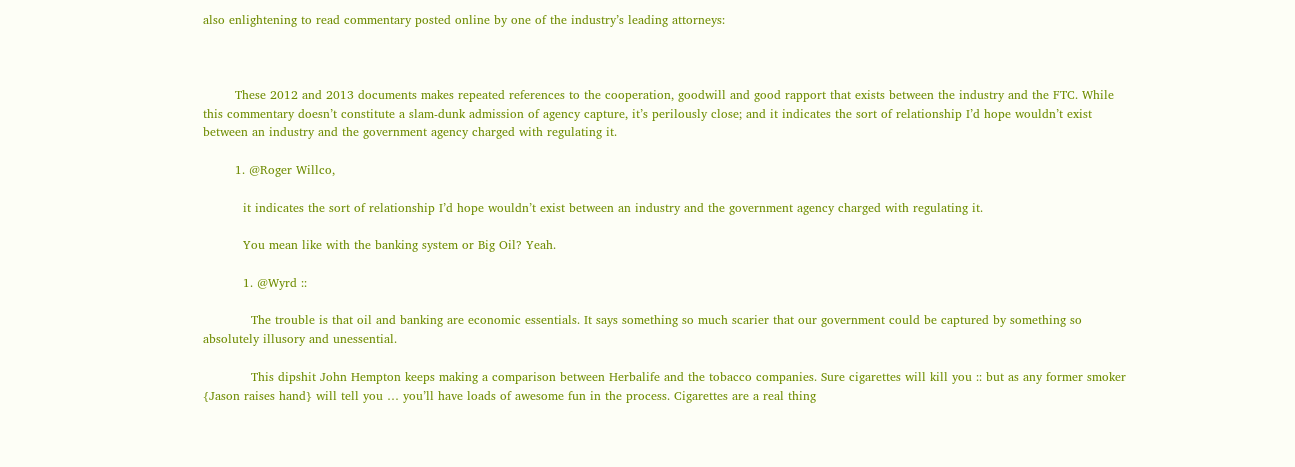also enlightening to read commentary posted online by one of the industry’s leading attorneys:



        These 2012 and 2013 documents makes repeated references to the cooperation, goodwill and good rapport that exists between the industry and the FTC. While this commentary doesn’t constitute a slam-dunk admission of agency capture, it’s perilously close; and it indicates the sort of relationship I’d hope wouldn’t exist between an industry and the government agency charged with regulating it.

        1. @Roger Willco,

          it indicates the sort of relationship I’d hope wouldn’t exist between an industry and the government agency charged with regulating it.

          You mean like with the banking system or Big Oil? Yeah.

          1. @Wyrd ::

            The trouble is that oil and banking are economic essentials. It says something so much scarier that our government could be captured by something so absolutely illusory and unessential.

            This dipshit John Hempton keeps making a comparison between Herbalife and the tobacco companies. Sure cigarettes will kill you :: but as any former smoker {Jason raises hand} will tell you … you’ll have loads of awesome fun in the process. Cigarettes are a real thing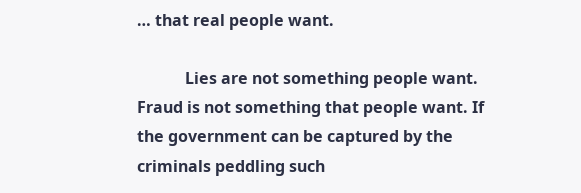… that real people want.

            Lies are not something people want. Fraud is not something that people want. If the government can be captured by the criminals peddling such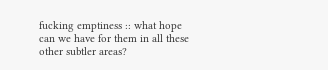fucking emptiness :: what hope can we have for them in all these other subtler areas?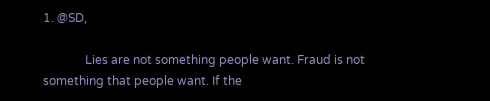1. @SD,

              Lies are not something people want. Fraud is not something that people want. If the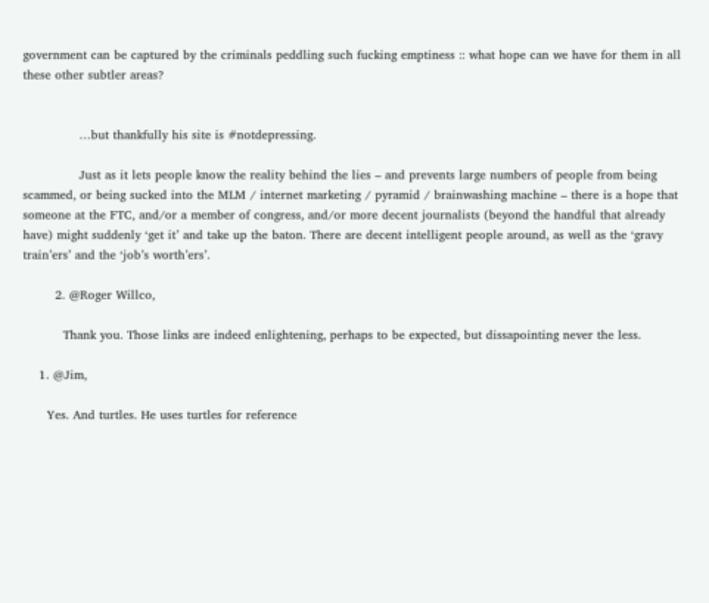government can be captured by the criminals peddling such fucking emptiness :: what hope can we have for them in all these other subtler areas?


              …but thankfully his site is #notdepressing.

              Just as it lets people know the reality behind the lies – and prevents large numbers of people from being scammed, or being sucked into the MLM / internet marketing / pyramid / brainwashing machine – there is a hope that someone at the FTC, and/or a member of congress, and/or more decent journalists (beyond the handful that already have) might suddenly ‘get it’ and take up the baton. There are decent intelligent people around, as well as the ‘gravy train’ers’ and the ‘job’s worth’ers’.

        2. @Roger Willco,

          Thank you. Those links are indeed enlightening, perhaps to be expected, but dissapointing never the less.

    1. @Jim,

      Yes. And turtles. He uses turtles for reference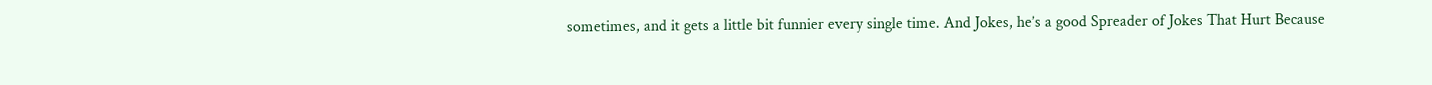sometimes, and it gets a little bit funnier every single time. And Jokes, he’s a good Spreader of Jokes That Hurt Because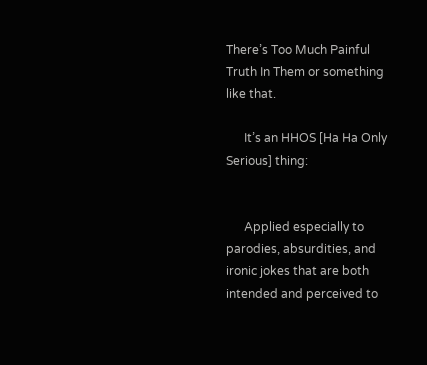There’s Too Much Painful Truth In Them or something like that.

      It’s an HHOS [Ha Ha Only Serious] thing:


      Applied especially to parodies, absurdities, and ironic jokes that are both intended and perceived to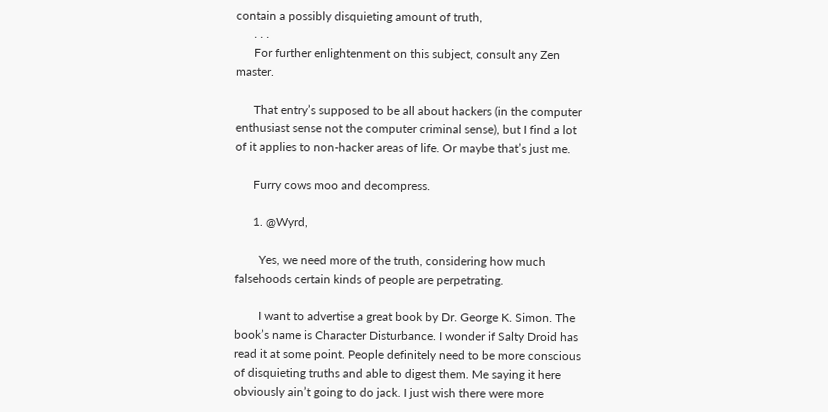contain a possibly disquieting amount of truth,
      . . .
      For further enlightenment on this subject, consult any Zen master.

      That entry’s supposed to be all about hackers (in the computer enthusiast sense not the computer criminal sense), but I find a lot of it applies to non-hacker areas of life. Or maybe that’s just me.

      Furry cows moo and decompress.

      1. @Wyrd,

        Yes, we need more of the truth, considering how much falsehoods certain kinds of people are perpetrating.

        I want to advertise a great book by Dr. George K. Simon. The book’s name is Character Disturbance. I wonder if Salty Droid has read it at some point. People definitely need to be more conscious of disquieting truths and able to digest them. Me saying it here obviously ain’t going to do jack. I just wish there were more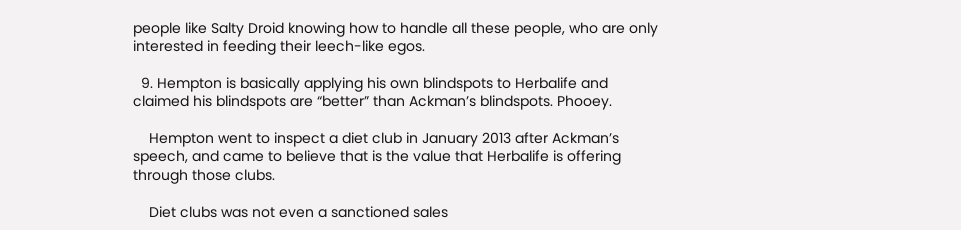people like Salty Droid knowing how to handle all these people, who are only interested in feeding their leech-like egos.

  9. Hempton is basically applying his own blindspots to Herbalife and claimed his blindspots are “better” than Ackman’s blindspots. Phooey.

    Hempton went to inspect a diet club in January 2013 after Ackman’s speech, and came to believe that is the value that Herbalife is offering through those clubs.

    Diet clubs was not even a sanctioned sales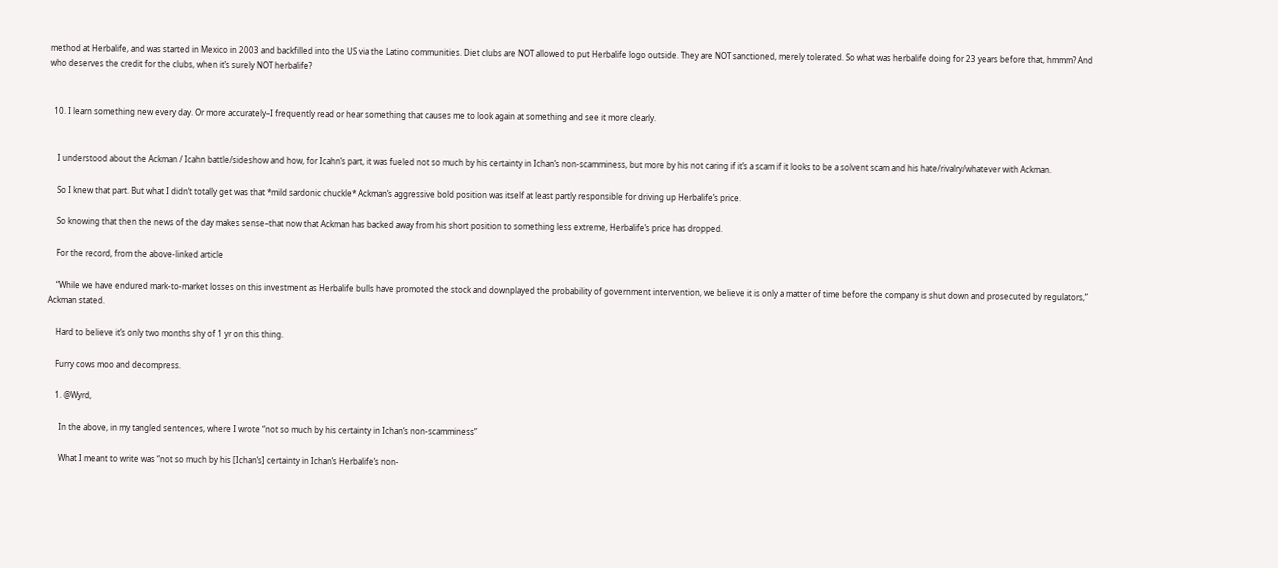method at Herbalife, and was started in Mexico in 2003 and backfilled into the US via the Latino communities. Diet clubs are NOT allowed to put Herbalife logo outside. They are NOT sanctioned, merely tolerated. So what was herbalife doing for 23 years before that, hmmm? And who deserves the credit for the clubs, when it’s surely NOT herbalife?


  10. I learn something new every day. Or more accurately–I frequently read or hear something that causes me to look again at something and see it more clearly.


    I understood about the Ackman / Icahn battle/sideshow and how, for Icahn’s part, it was fueled not so much by his certainty in Ichan’s non-scamminess, but more by his not caring if it’s a scam if it looks to be a solvent scam and his hate/rivalry/whatever with Ackman.

    So I knew that part. But what I didn’t totally get was that *mild sardonic chuckle* Ackman’s aggressive bold position was itself at least partly responsible for driving up Herbalife’s price.

    So knowing that then the news of the day makes sense–that now that Ackman has backed away from his short position to something less extreme, Herbalife’s price has dropped.

    For the record, from the above-linked article

    “While we have endured mark-to-market losses on this investment as Herbalife bulls have promoted the stock and downplayed the probability of government intervention, we believe it is only a matter of time before the company is shut down and prosecuted by regulators,” Ackman stated.

    Hard to believe it’s only two months shy of 1 yr on this thing.

    Furry cows moo and decompress.

    1. @Wyrd,

      In the above, in my tangled sentences, where I wrote “not so much by his certainty in Ichan’s non-scamminess”

      What I meant to write was “not so much by his [Ichan’s] certainty in Ichan’s Herbalife’s non-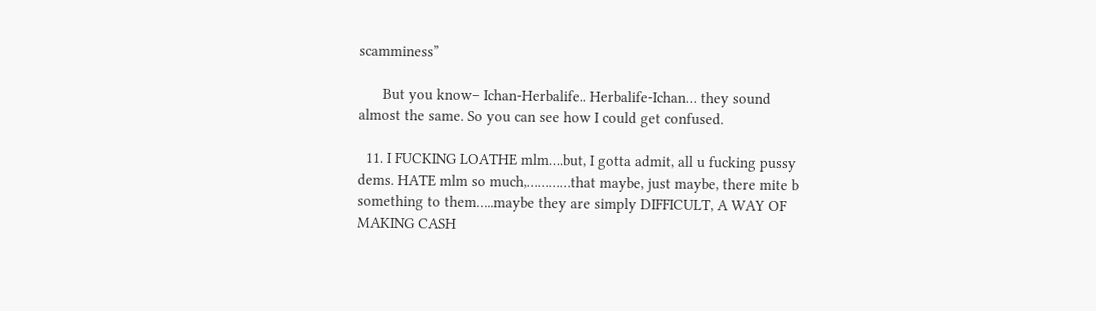scamminess”

      But you know– Ichan-Herbalife.. Herbalife-Ichan… they sound almost the same. So you can see how I could get confused.

  11. I FUCKING LOATHE mlm….but, I gotta admit, all u fucking pussy dems. HATE mlm so much,…………that maybe, just maybe, there mite b something to them…..maybe they are simply DIFFICULT, A WAY OF MAKING CASH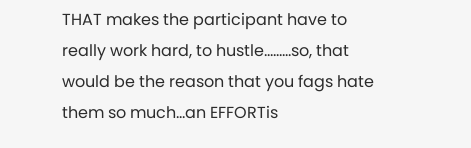THAT makes the participant have to really work hard, to hustle………so, that would be the reason that you fags hate them so much…an EFFORTis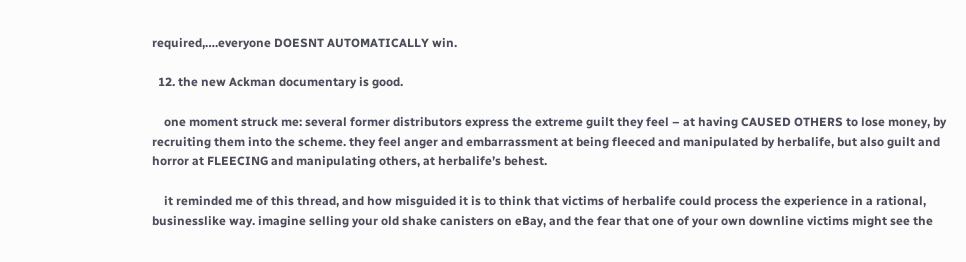required,….everyone DOESNT AUTOMATICALLY win.

  12. the new Ackman documentary is good.

    one moment struck me: several former distributors express the extreme guilt they feel – at having CAUSED OTHERS to lose money, by recruiting them into the scheme. they feel anger and embarrassment at being fleeced and manipulated by herbalife, but also guilt and horror at FLEECING and manipulating others, at herbalife’s behest.

    it reminded me of this thread, and how misguided it is to think that victims of herbalife could process the experience in a rational, businesslike way. imagine selling your old shake canisters on eBay, and the fear that one of your own downline victims might see the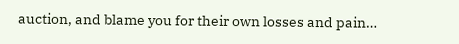auction, and blame you for their own losses and pain…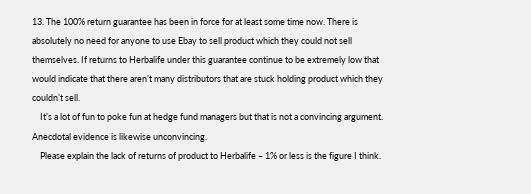13. The 100% return guarantee has been in force for at least some time now. There is absolutely no need for anyone to use Ebay to sell product which they could not sell themselves. If returns to Herbalife under this guarantee continue to be extremely low that would indicate that there aren’t many distributors that are stuck holding product which they couldn’t sell.
    It’s a lot of fun to poke fun at hedge fund managers but that is not a convincing argument. Anecdotal evidence is likewise unconvincing.
    Please explain the lack of returns of product to Herbalife – 1% or less is the figure I think.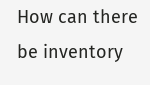How can there be inventory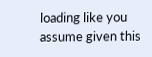loading like you assume given this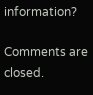information?

Comments are closed.